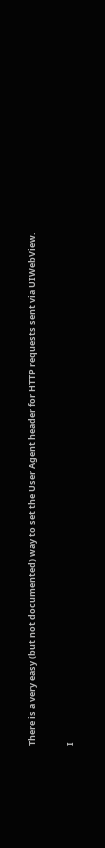There is a very easy (but not documented) way to set the User Agent header for HTTP requests sent via UIWebView.

I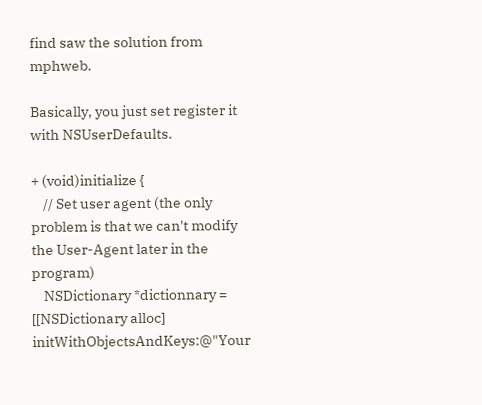find saw the solution from mphweb.

Basically, you just set register it with NSUserDefaults.

+ (void)initialize {
    // Set user agent (the only problem is that we can't modify the User-Agent later in the program)
    NSDictionary *dictionnary = [[NSDictionary alloc] initWithObjectsAndKeys:@"Your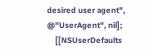desired user agent", @"UserAgent", nil];
    [[NSUserDefaults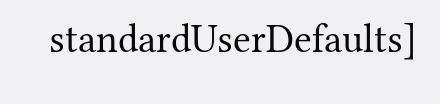standardUserDefaults]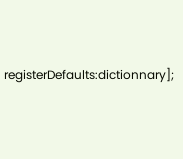registerDefaults:dictionnary];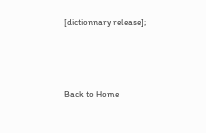[dictionnary release];




Back to Home